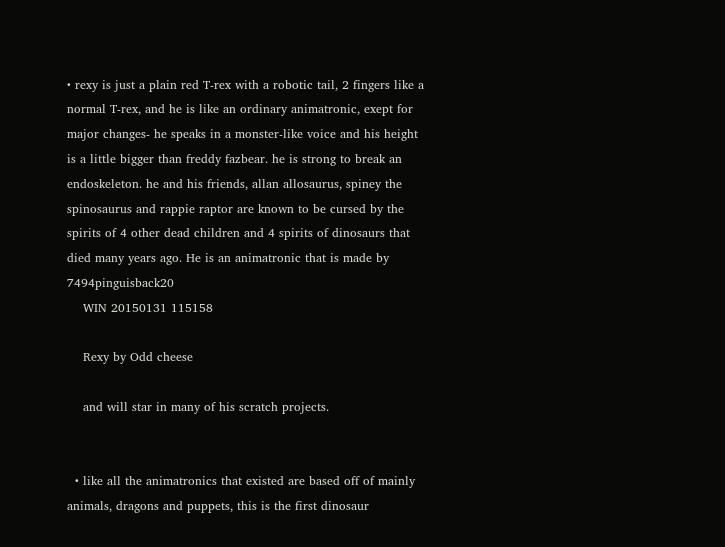• rexy is just a plain red T-rex with a robotic tail, 2 fingers like a normal T-rex, and he is like an ordinary animatronic, exept for major changes- he speaks in a monster-like voice and his height is a little bigger than freddy fazbear. he is strong to break an endoskeleton. he and his friends, allan allosaurus, spiney the spinosaurus and rappie raptor are known to be cursed by the spirits of 4 other dead children and 4 spirits of dinosaurs that died many years ago. He is an animatronic that is made by 7494pinguisback20
    WIN 20150131 115158

    Rexy by Odd cheese

    and will star in many of his scratch projects.


  • like all the animatronics that existed are based off of mainly animals, dragons and puppets, this is the first dinosaur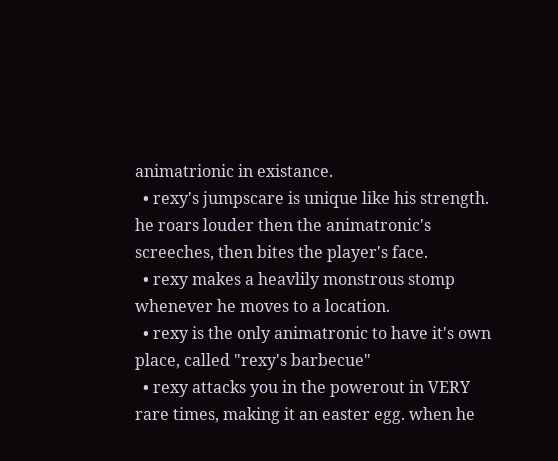animatrionic in existance.
  • rexy's jumpscare is unique like his strength. he roars louder then the animatronic's screeches, then bites the player's face.
  • rexy makes a heavlily monstrous stomp whenever he moves to a location.
  • rexy is the only animatronic to have it's own place, called "rexy's barbecue"
  • rexy attacks you in the powerout in VERY rare times, making it an easter egg. when he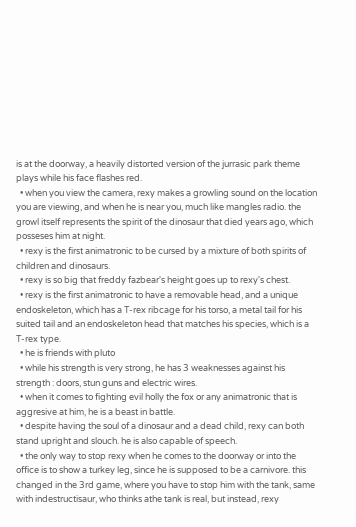is at the doorway, a heavily distorted version of the jurrasic park theme plays while his face flashes red.
  • when you view the camera, rexy makes a growling sound on the location you are viewing, and when he is near you, much like mangles radio. the growl itself represents the spirit of the dinosaur that died years ago, which posseses him at night.
  • rexy is the first animatronic to be cursed by a mixture of both spirits of children and dinosaurs.
  • rexy is so big that freddy fazbear's height goes up to rexy's chest.
  • rexy is the first animatronic to have a removable head, and a unique endoskeleton, which has a T-rex ribcage for his torso, a metal tail for his suited tail and an endoskeleton head that matches his species, which is a T-rex type.
  • he is friends with pluto
  • while his strength is very strong, he has 3 weaknesses against his strength : doors, stun guns and electric wires.
  • when it comes to fighting evil holly the fox or any animatronic that is aggresive at him, he is a beast in battle.
  • despite having the soul of a dinosaur and a dead child, rexy can both stand upright and slouch. he is also capable of speech.
  • the only way to stop rexy when he comes to the doorway or into the office is to show a turkey leg, since he is supposed to be a carnivore. this changed in the 3rd game, where you have to stop him with the tank, same with indestructisaur, who thinks athe tank is real, but instead, rexy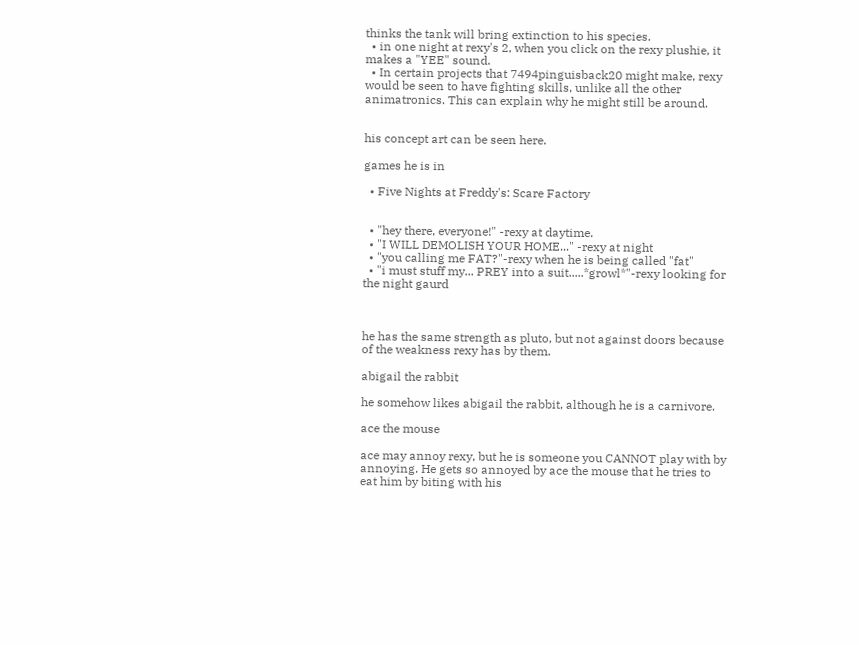thinks the tank will bring extinction to his species.
  • in one night at rexy's 2, when you click on the rexy plushie, it makes a "YEE" sound.
  • In certain projects that 7494pinguisback20 might make, rexy would be seen to have fighting skills, unlike all the other animatronics. This can explain why he might still be around.


his concept art can be seen here.

games he is in

  • Five Nights at Freddy's: Scare Factory


  • "hey there, everyone!" -rexy at daytime.
  • "I WILL DEMOLISH YOUR HOME..." -rexy at night
  • "you calling me FAT?"-rexy when he is being called "fat"
  • "i must stuff my... PREY into a suit.....*growl*"-rexy looking for the night gaurd



he has the same strength as pluto, but not against doors because of the weakness rexy has by them.

abigail the rabbit

he somehow likes abigail the rabbit, although he is a carnivore.

ace the mouse

ace may annoy rexy, but he is someone you CANNOT play with by annoying. He gets so annoyed by ace the mouse that he tries to eat him by biting with his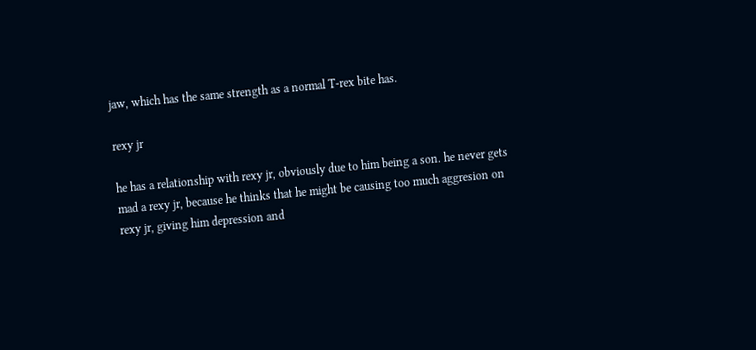jaw, which has the same strength as a normal T-rex bite has.

rexy jr

he has a relationship with rexy jr, obviously due to him being a son. he never gets mad a rexy jr, because he thinks that he might be causing too much aggresion on rexy jr, giving him depression and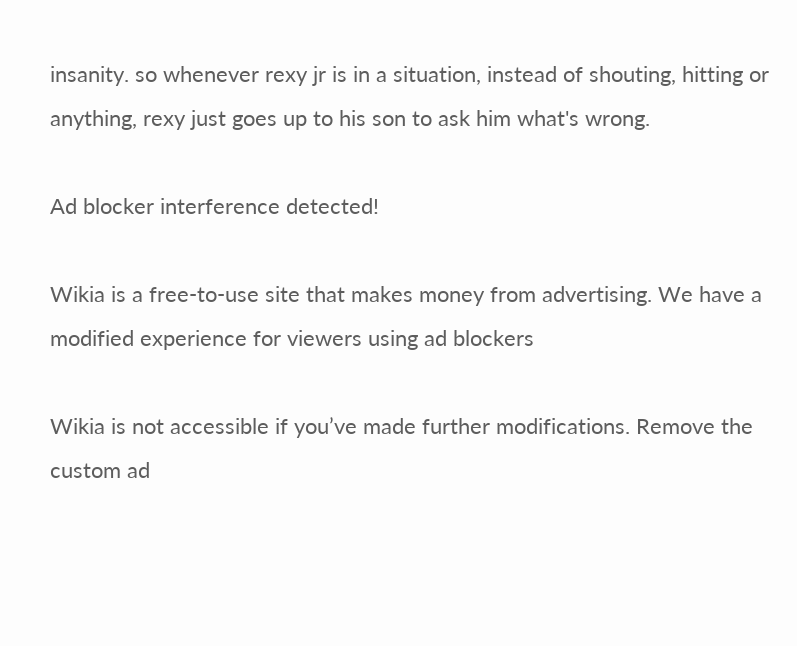insanity. so whenever rexy jr is in a situation, instead of shouting, hitting or anything, rexy just goes up to his son to ask him what's wrong.

Ad blocker interference detected!

Wikia is a free-to-use site that makes money from advertising. We have a modified experience for viewers using ad blockers

Wikia is not accessible if you’ve made further modifications. Remove the custom ad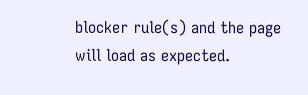blocker rule(s) and the page will load as expected.